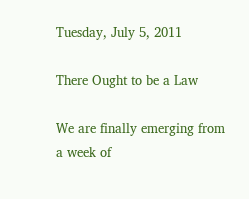Tuesday, July 5, 2011

There Ought to be a Law

We are finally emerging from a week of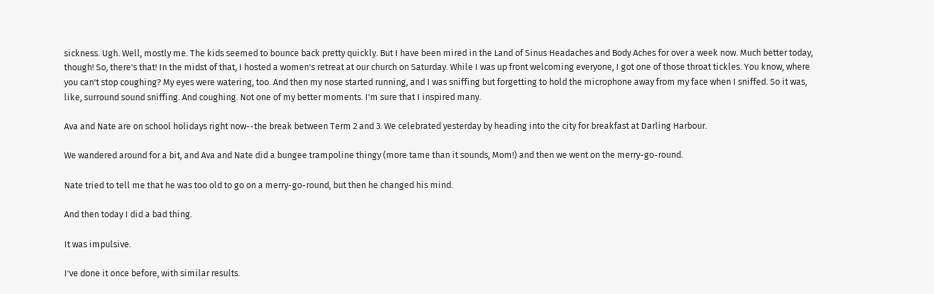sickness. Ugh. Well, mostly me. The kids seemed to bounce back pretty quickly. But I have been mired in the Land of Sinus Headaches and Body Aches for over a week now. Much better today, though! So, there's that! In the midst of that, I hosted a women's retreat at our church on Saturday. While I was up front welcoming everyone, I got one of those throat tickles. You know, where you can't stop coughing? My eyes were watering, too. And then my nose started running, and I was sniffing but forgetting to hold the microphone away from my face when I sniffed. So it was, like, surround sound sniffing. And coughing. Not one of my better moments. I'm sure that I inspired many.

Ava and Nate are on school holidays right now--the break between Term 2 and 3. We celebrated yesterday by heading into the city for breakfast at Darling Harbour.

We wandered around for a bit, and Ava and Nate did a bungee trampoline thingy (more tame than it sounds, Mom!) and then we went on the merry-go-round.

Nate tried to tell me that he was too old to go on a merry-go-round, but then he changed his mind.

And then today I did a bad thing.

It was impulsive.

I've done it once before, with similar results.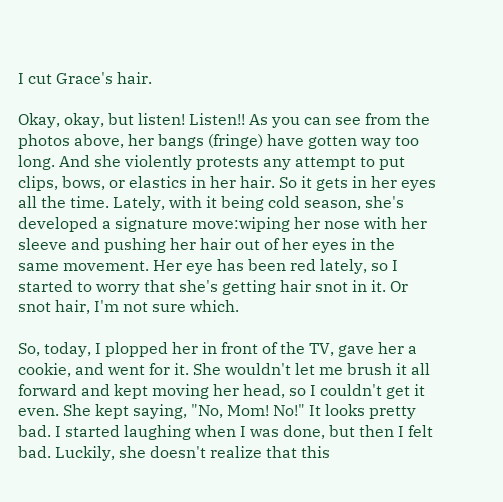I cut Grace's hair.

Okay, okay, but listen! Listen!! As you can see from the photos above, her bangs (fringe) have gotten way too long. And she violently protests any attempt to put clips, bows, or elastics in her hair. So it gets in her eyes all the time. Lately, with it being cold season, she's developed a signature move:wiping her nose with her sleeve and pushing her hair out of her eyes in the same movement. Her eye has been red lately, so I started to worry that she's getting hair snot in it. Or snot hair, I'm not sure which.

So, today, I plopped her in front of the TV, gave her a cookie, and went for it. She wouldn't let me brush it all forward and kept moving her head, so I couldn't get it even. She kept saying, "No, Mom! No!" It looks pretty bad. I started laughing when I was done, but then I felt bad. Luckily, she doesn't realize that this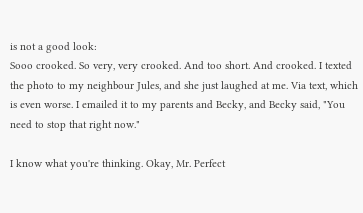is not a good look:
Sooo crooked. So very, very crooked. And too short. And crooked. I texted the photo to my neighbour Jules, and she just laughed at me. Via text, which is even worse. I emailed it to my parents and Becky, and Becky said, "You need to stop that right now."

I know what you're thinking. Okay, Mr. Perfect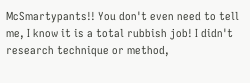McSmartypants!! You don't even need to tell me, I know it is a total rubbish job! I didn't research technique or method,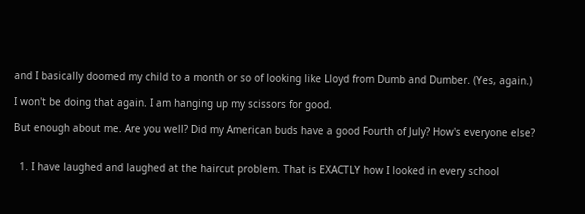and I basically doomed my child to a month or so of looking like Lloyd from Dumb and Dumber. (Yes, again.)

I won't be doing that again. I am hanging up my scissors for good.

But enough about me. Are you well? Did my American buds have a good Fourth of July? How's everyone else?


  1. I have laughed and laughed at the haircut problem. That is EXACTLY how I looked in every school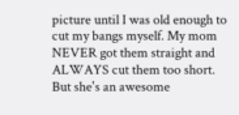picture until I was old enough to cut my bangs myself. My mom NEVER got them straight and ALWAYS cut them too short. But she's an awesome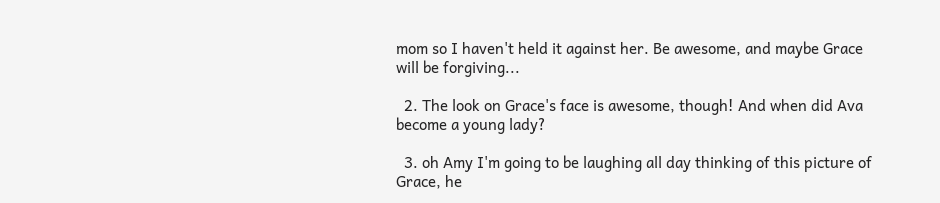mom so I haven't held it against her. Be awesome, and maybe Grace will be forgiving...

  2. The look on Grace's face is awesome, though! And when did Ava become a young lady?

  3. oh Amy I'm going to be laughing all day thinking of this picture of Grace, he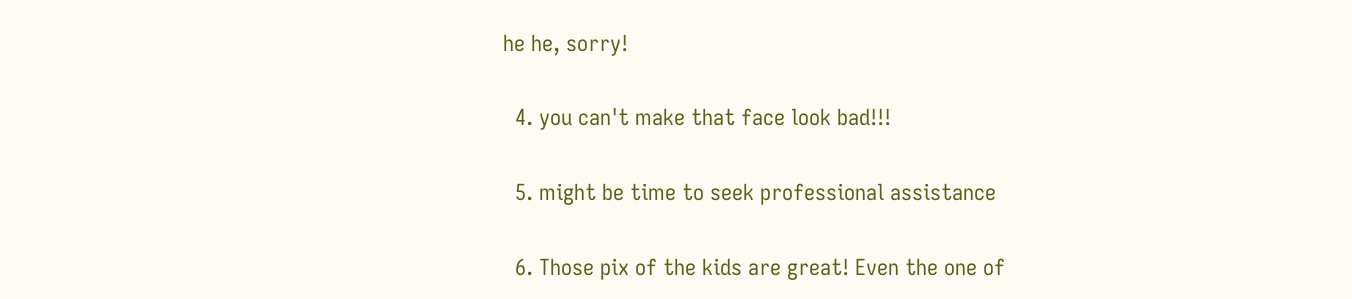he he, sorry!

  4. you can't make that face look bad!!!

  5. might be time to seek professional assistance

  6. Those pix of the kids are great! Even the one of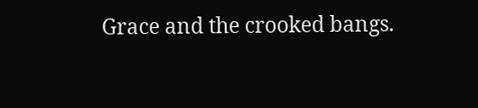Grace and the crooked bangs.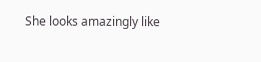She looks amazingly like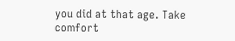you did at that age. Take comfort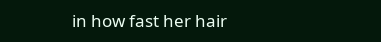in how fast her hair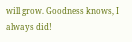will grow. Goodness knows, I always did!